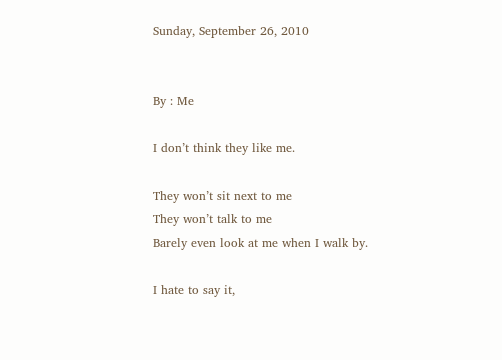Sunday, September 26, 2010


By : Me

I don’t think they like me.

They won’t sit next to me
They won’t talk to me
Barely even look at me when I walk by.

I hate to say it,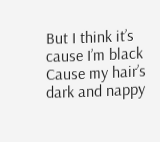But I think it’s cause I’m black
Cause my hair’s dark and nappy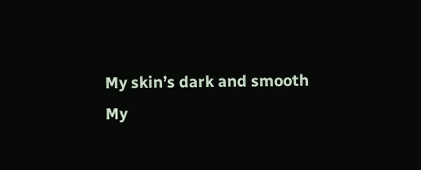My skin’s dark and smooth
My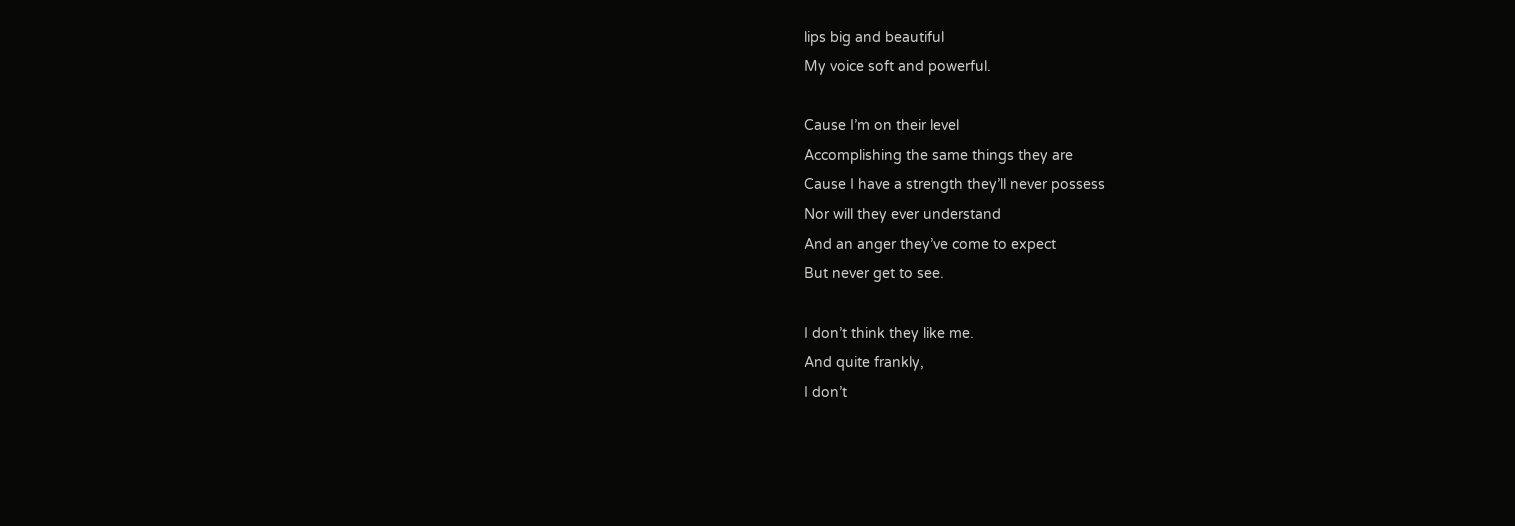lips big and beautiful
My voice soft and powerful.

Cause I’m on their level
Accomplishing the same things they are
Cause I have a strength they’ll never possess
Nor will they ever understand
And an anger they’ve come to expect
But never get to see.

I don’t think they like me.
And quite frankly,
I don’t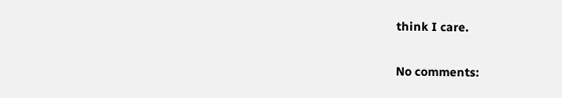think I care.

No comments: